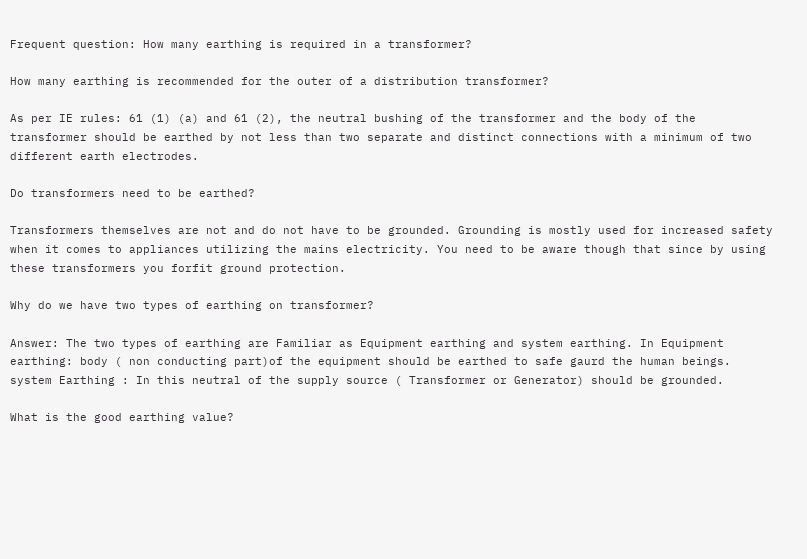Frequent question: How many earthing is required in a transformer?

How many earthing is recommended for the outer of a distribution transformer?

As per IE rules: 61 (1) (a) and 61 (2), the neutral bushing of the transformer and the body of the transformer should be earthed by not less than two separate and distinct connections with a minimum of two different earth electrodes.

Do transformers need to be earthed?

Transformers themselves are not and do not have to be grounded. Grounding is mostly used for increased safety when it comes to appliances utilizing the mains electricity. You need to be aware though that since by using these transformers you forfit ground protection.

Why do we have two types of earthing on transformer?

Answer: The two types of earthing are Familiar as Equipment earthing and system earthing. In Equipment earthing: body ( non conducting part)of the equipment should be earthed to safe gaurd the human beings. system Earthing : In this neutral of the supply source ( Transformer or Generator) should be grounded.

What is the good earthing value?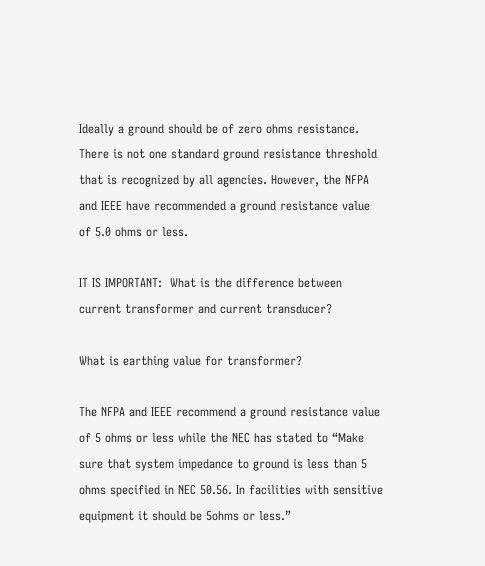Ideally a ground should be of zero ohms resistance. There is not one standard ground resistance threshold that is recognized by all agencies. However, the NFPA and IEEE have recommended a ground resistance value of 5.0 ohms or less.

IT IS IMPORTANT:  What is the difference between current transformer and current transducer?

What is earthing value for transformer?

The NFPA and IEEE recommend a ground resistance value of 5 ohms or less while the NEC has stated to “Make sure that system impedance to ground is less than 5 ohms specified in NEC 50.56. In facilities with sensitive equipment it should be 5ohms or less.”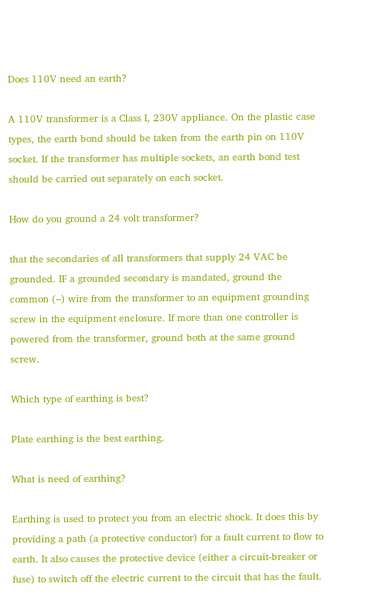Does 110V need an earth?

A 110V transformer is a Class I, 230V appliance. On the plastic case types, the earth bond should be taken from the earth pin on 110V socket. If the transformer has multiple sockets, an earth bond test should be carried out separately on each socket.

How do you ground a 24 volt transformer?

that the secondaries of all transformers that supply 24 VAC be grounded. IF a grounded secondary is mandated, ground the common (–) wire from the transformer to an equipment grounding screw in the equipment enclosure. If more than one controller is powered from the transformer, ground both at the same ground screw.

Which type of earthing is best?

Plate earthing is the best earthing.

What is need of earthing?

Earthing is used to protect you from an electric shock. It does this by providing a path (a protective conductor) for a fault current to flow to earth. It also causes the protective device (either a circuit-breaker or fuse) to switch off the electric current to the circuit that has the fault.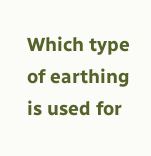Which type of earthing is used for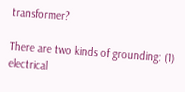transformer?

There are two kinds of grounding: (1) electrical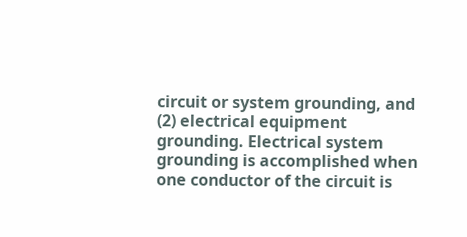circuit or system grounding, and (2) electrical equipment grounding. Electrical system grounding is accomplished when one conductor of the circuit is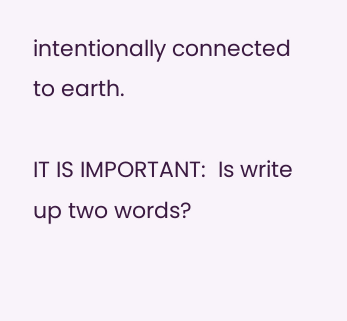intentionally connected to earth.

IT IS IMPORTANT:  Is write up two words?